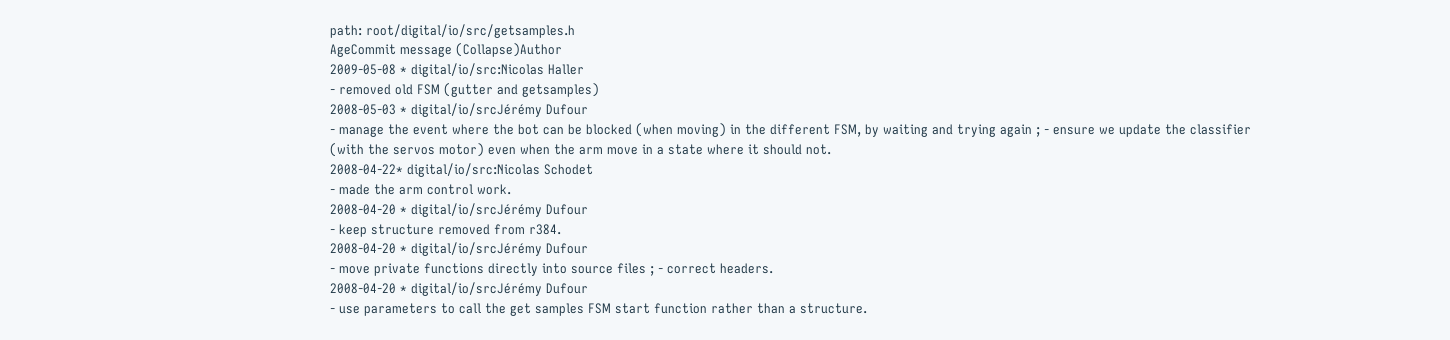path: root/digital/io/src/getsamples.h
AgeCommit message (Collapse)Author
2009-05-08 * digital/io/src:Nicolas Haller
- removed old FSM (gutter and getsamples)
2008-05-03 * digital/io/srcJérémy Dufour
- manage the event where the bot can be blocked (when moving) in the different FSM, by waiting and trying again ; - ensure we update the classifier (with the servos motor) even when the arm move in a state where it should not.
2008-04-22* digital/io/src:Nicolas Schodet
- made the arm control work.
2008-04-20 * digital/io/srcJérémy Dufour
- keep structure removed from r384.
2008-04-20 * digital/io/srcJérémy Dufour
- move private functions directly into source files ; - correct headers.
2008-04-20 * digital/io/srcJérémy Dufour
- use parameters to call the get samples FSM start function rather than a structure.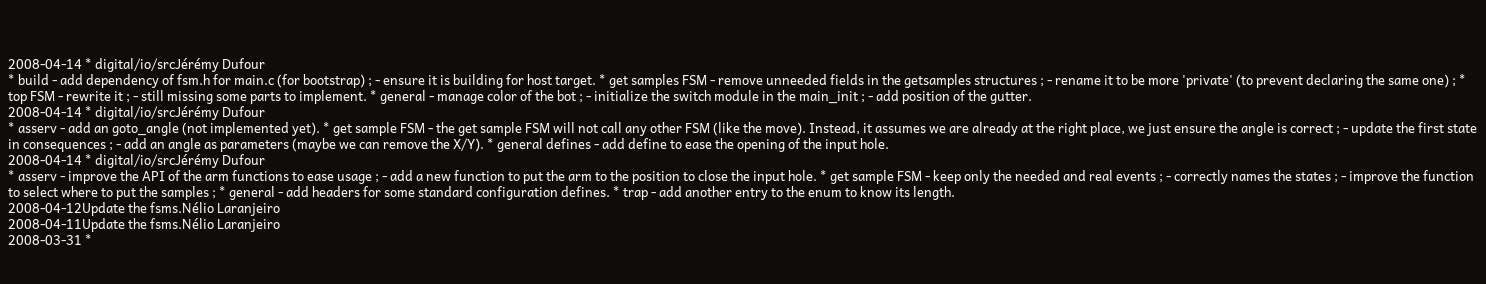2008-04-14 * digital/io/srcJérémy Dufour
* build - add dependency of fsm.h for main.c (for bootstrap) ; - ensure it is building for host target. * get samples FSM - remove unneeded fields in the getsamples structures ; - rename it to be more 'private' (to prevent declaring the same one) ; * top FSM - rewrite it ; - still missing some parts to implement. * general - manage color of the bot ; - initialize the switch module in the main_init ; - add position of the gutter.
2008-04-14 * digital/io/srcJérémy Dufour
* asserv - add an goto_angle (not implemented yet). * get sample FSM - the get sample FSM will not call any other FSM (like the move). Instead, it assumes we are already at the right place, we just ensure the angle is correct ; - update the first state in consequences ; - add an angle as parameters (maybe we can remove the X/Y). * general defines - add define to ease the opening of the input hole.
2008-04-14 * digital/io/srcJérémy Dufour
* asserv - improve the API of the arm functions to ease usage ; - add a new function to put the arm to the position to close the input hole. * get sample FSM - keep only the needed and real events ; - correctly names the states ; - improve the function to select where to put the samples ; * general - add headers for some standard configuration defines. * trap - add another entry to the enum to know its length.
2008-04-12Update the fsms.Nélio Laranjeiro
2008-04-11Update the fsms.Nélio Laranjeiro
2008-03-31 *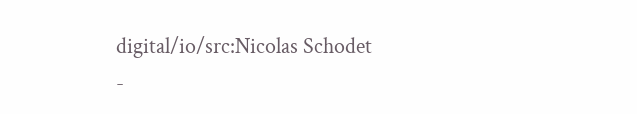digital/io/src:Nicolas Schodet
-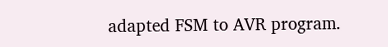adapted FSM to AVR program.